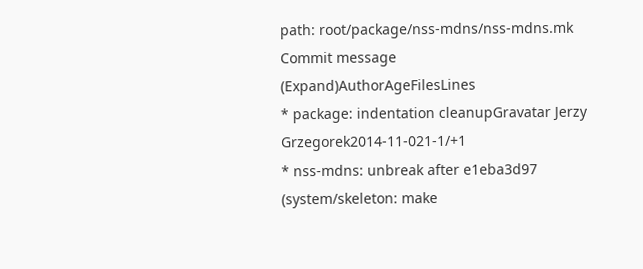path: root/package/nss-mdns/nss-mdns.mk
Commit message (Expand)AuthorAgeFilesLines
* package: indentation cleanupGravatar Jerzy Grzegorek2014-11-021-1/+1
* nss-mdns: unbreak after e1eba3d97 (system/skeleton: make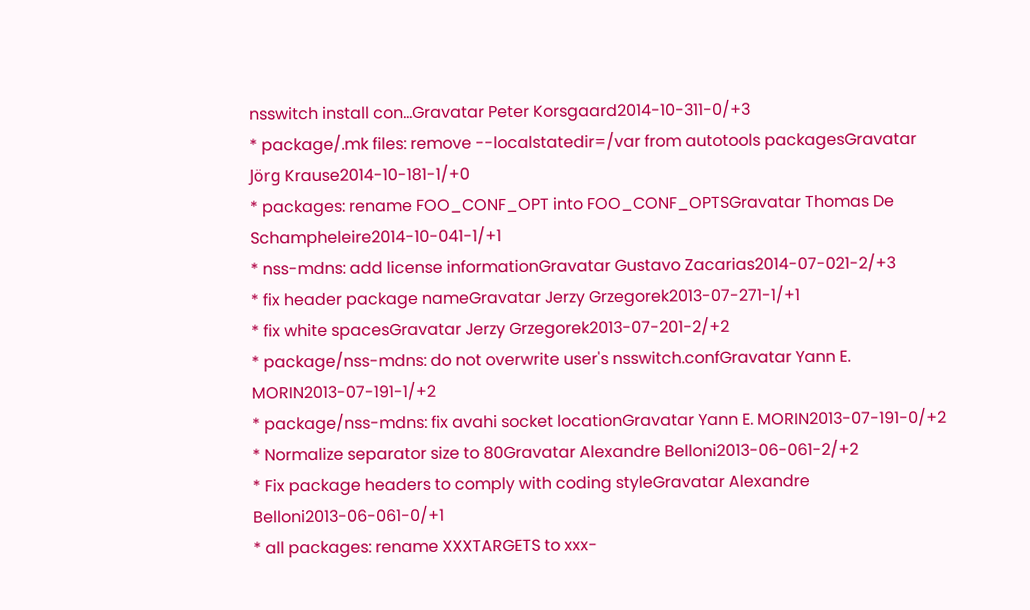nsswitch install con...Gravatar Peter Korsgaard2014-10-311-0/+3
* package/.mk files: remove --localstatedir=/var from autotools packagesGravatar Jörg Krause2014-10-181-1/+0
* packages: rename FOO_CONF_OPT into FOO_CONF_OPTSGravatar Thomas De Schampheleire2014-10-041-1/+1
* nss-mdns: add license informationGravatar Gustavo Zacarias2014-07-021-2/+3
* fix header package nameGravatar Jerzy Grzegorek2013-07-271-1/+1
* fix white spacesGravatar Jerzy Grzegorek2013-07-201-2/+2
* package/nss-mdns: do not overwrite user's nsswitch.confGravatar Yann E. MORIN2013-07-191-1/+2
* package/nss-mdns: fix avahi socket locationGravatar Yann E. MORIN2013-07-191-0/+2
* Normalize separator size to 80Gravatar Alexandre Belloni2013-06-061-2/+2
* Fix package headers to comply with coding styleGravatar Alexandre Belloni2013-06-061-0/+1
* all packages: rename XXXTARGETS to xxx-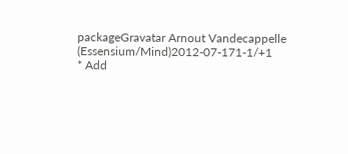packageGravatar Arnout Vandecappelle (Essensium/Mind)2012-07-171-1/+1
* Add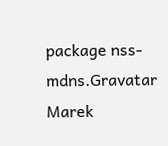package nss-mdns.Gravatar Marek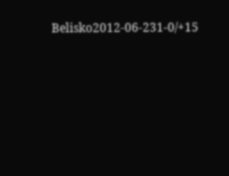Belisko2012-06-231-0/+15